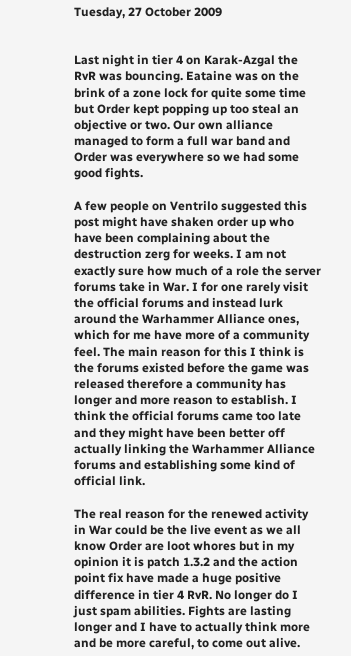Tuesday, 27 October 2009


Last night in tier 4 on Karak-Azgal the RvR was bouncing. Eataine was on the brink of a zone lock for quite some time but Order kept popping up too steal an objective or two. Our own alliance managed to form a full war band and Order was everywhere so we had some good fights.

A few people on Ventrilo suggested this post might have shaken order up who have been complaining about the destruction zerg for weeks. I am not exactly sure how much of a role the server forums take in War. I for one rarely visit the official forums and instead lurk around the Warhammer Alliance ones, which for me have more of a community feel. The main reason for this I think is the forums existed before the game was released therefore a community has longer and more reason to establish. I think the official forums came too late and they might have been better off actually linking the Warhammer Alliance forums and establishing some kind of official link.

The real reason for the renewed activity in War could be the live event as we all know Order are loot whores but in my opinion it is patch 1.3.2 and the action point fix have made a huge positive difference in tier 4 RvR. No longer do I just spam abilities. Fights are lasting longer and I have to actually think more and be more careful, to come out alive.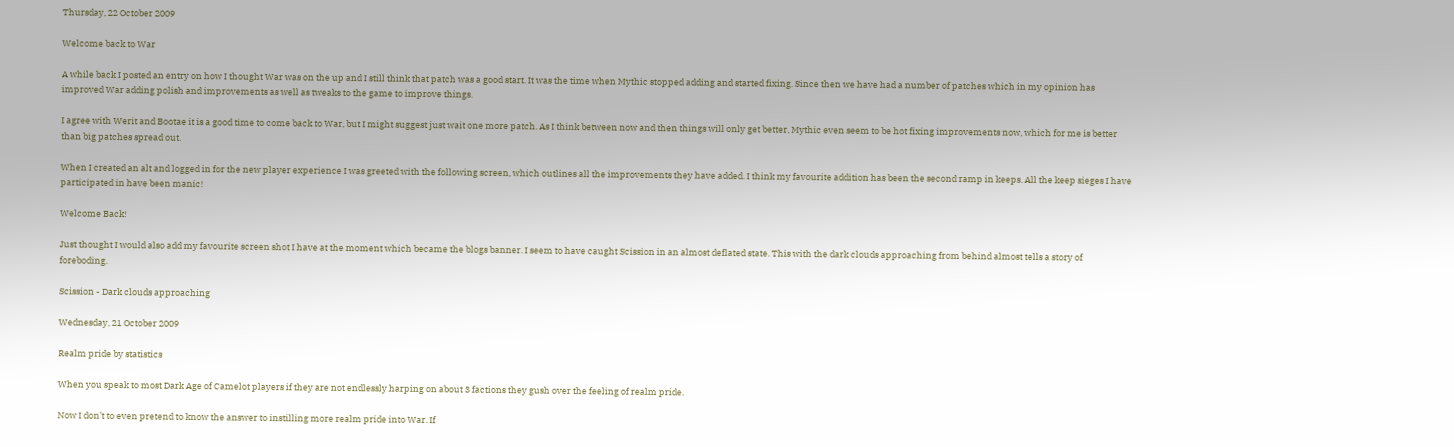Thursday, 22 October 2009

Welcome back to War

A while back I posted an entry on how I thought War was on the up and I still think that patch was a good start. It was the time when Mythic stopped adding and started fixing. Since then we have had a number of patches which in my opinion has improved War adding polish and improvements as well as tweaks to the game to improve things.

I agree with Werit and Bootae it is a good time to come back to War, but I might suggest just wait one more patch. As I think between now and then things will only get better, Mythic even seem to be hot fixing improvements now, which for me is better than big patches spread out.

When I created an alt and logged in for the new player experience I was greeted with the following screen, which outlines all the improvements they have added. I think my favourite addition has been the second ramp in keeps. All the keep sieges I have participated in have been manic!

Welcome Back!

Just thought I would also add my favourite screen shot I have at the moment which became the blogs banner. I seem to have caught Scission in an almost deflated state. This with the dark clouds approaching from behind almost tells a story of foreboding.

Scission - Dark clouds approaching

Wednesday, 21 October 2009

Realm pride by statistics

When you speak to most Dark Age of Camelot players if they are not endlessly harping on about 3 factions they gush over the feeling of realm pride.

Now I don’t to even pretend to know the answer to instilling more realm pride into War. If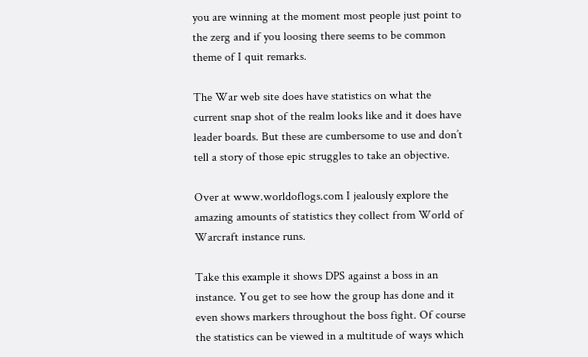you are winning at the moment most people just point to the zerg and if you loosing there seems to be common theme of I quit remarks.

The War web site does have statistics on what the current snap shot of the realm looks like and it does have leader boards. But these are cumbersome to use and don’t tell a story of those epic struggles to take an objective.

Over at www.worldoflogs.com I jealously explore the amazing amounts of statistics they collect from World of Warcraft instance runs.

Take this example it shows DPS against a boss in an instance. You get to see how the group has done and it even shows markers throughout the boss fight. Of course the statistics can be viewed in a multitude of ways which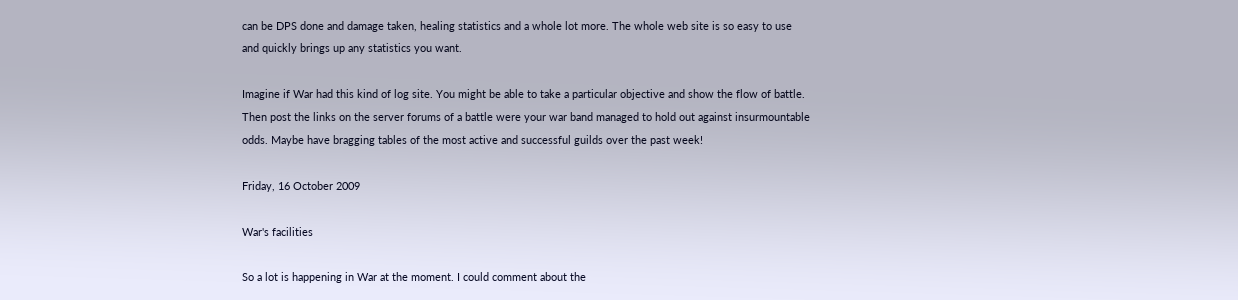can be DPS done and damage taken, healing statistics and a whole lot more. The whole web site is so easy to use and quickly brings up any statistics you want.

Imagine if War had this kind of log site. You might be able to take a particular objective and show the flow of battle. Then post the links on the server forums of a battle were your war band managed to hold out against insurmountable odds. Maybe have bragging tables of the most active and successful guilds over the past week!

Friday, 16 October 2009

War's facilities

So a lot is happening in War at the moment. I could comment about the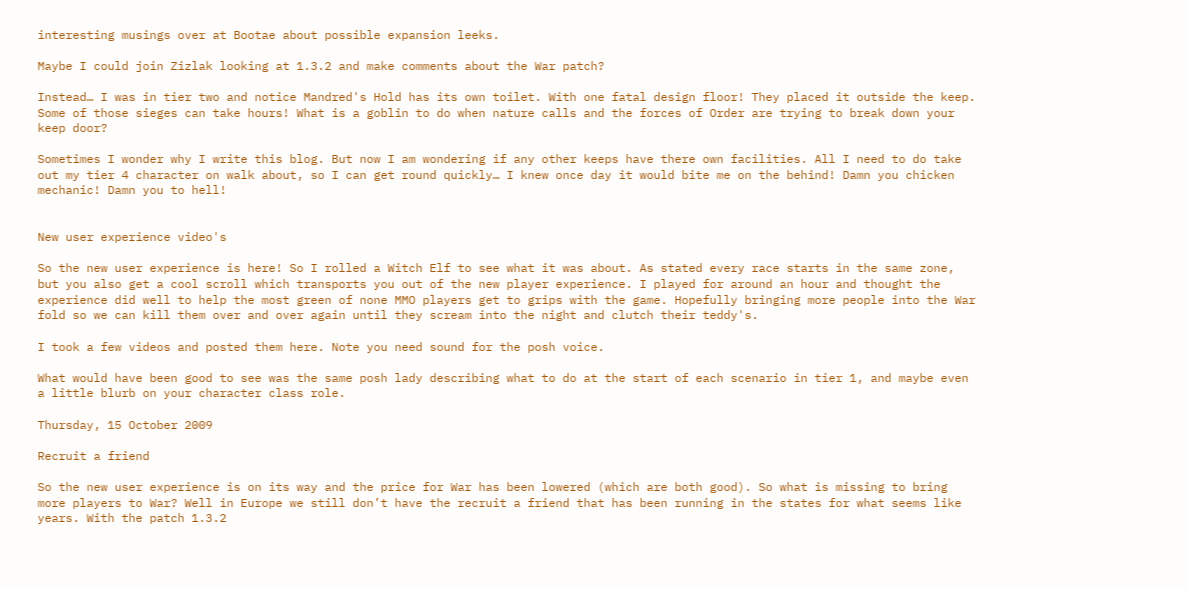interesting musings over at Bootae about possible expansion leeks.

Maybe I could join Zizlak looking at 1.3.2 and make comments about the War patch?

Instead… I was in tier two and notice Mandred's Hold has its own toilet. With one fatal design floor! They placed it outside the keep. Some of those sieges can take hours! What is a goblin to do when nature calls and the forces of Order are trying to break down your keep door?

Sometimes I wonder why I write this blog. But now I am wondering if any other keeps have there own facilities. All I need to do take out my tier 4 character on walk about, so I can get round quickly… I knew once day it would bite me on the behind! Damn you chicken mechanic! Damn you to hell!


New user experience video's

So the new user experience is here! So I rolled a Witch Elf to see what it was about. As stated every race starts in the same zone, but you also get a cool scroll which transports you out of the new player experience. I played for around an hour and thought the experience did well to help the most green of none MMO players get to grips with the game. Hopefully bringing more people into the War fold so we can kill them over and over again until they scream into the night and clutch their teddy's.

I took a few videos and posted them here. Note you need sound for the posh voice.

What would have been good to see was the same posh lady describing what to do at the start of each scenario in tier 1, and maybe even a little blurb on your character class role.

Thursday, 15 October 2009

Recruit a friend

So the new user experience is on its way and the price for War has been lowered (which are both good). So what is missing to bring more players to War? Well in Europe we still don’t have the recruit a friend that has been running in the states for what seems like years. With the patch 1.3.2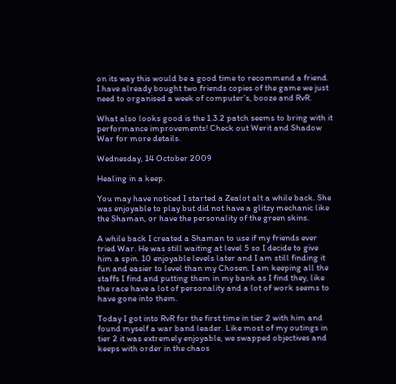on its way this would be a good time to recommend a friend. I have already bought two friends copies of the game we just need to organised a week of computer’s, booze and RvR.

What also looks good is the 1.3.2 patch seems to bring with it performance improvements! Check out Werit and Shadow War for more details.

Wednesday, 14 October 2009

Healing in a keep.

You may have noticed I started a Zealot alt a while back. She was enjoyable to play but did not have a glitzy mechanic like the Shaman, or have the personality of the green skins.

A while back I created a Shaman to use if my friends ever tried War. He was still waiting at level 5 so I decide to give him a spin. 10 enjoyable levels later and I am still finding it fun and easier to level than my Chosen. I am keeping all the staffs I find and putting them in my bank as I find they, like the race have a lot of personality and a lot of work seems to have gone into them.

Today I got into RvR for the first time in tier 2 with him and found myself a war band leader. Like most of my outings in tier 2 it was extremely enjoyable, we swapped objectives and keeps with order in the chaos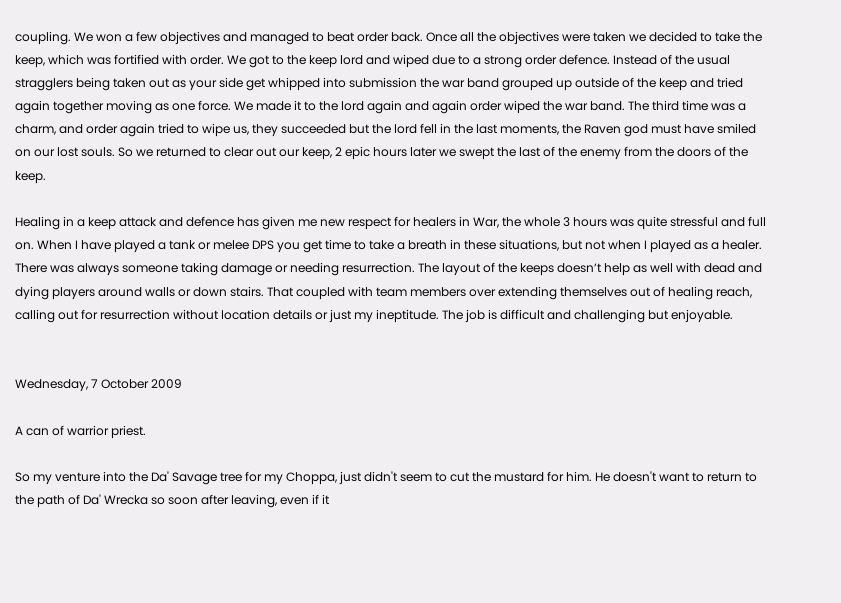coupling. We won a few objectives and managed to beat order back. Once all the objectives were taken we decided to take the keep, which was fortified with order. We got to the keep lord and wiped due to a strong order defence. Instead of the usual stragglers being taken out as your side get whipped into submission the war band grouped up outside of the keep and tried again together moving as one force. We made it to the lord again and again order wiped the war band. The third time was a charm, and order again tried to wipe us, they succeeded but the lord fell in the last moments, the Raven god must have smiled on our lost souls. So we returned to clear out our keep, 2 epic hours later we swept the last of the enemy from the doors of the keep.

Healing in a keep attack and defence has given me new respect for healers in War, the whole 3 hours was quite stressful and full on. When I have played a tank or melee DPS you get time to take a breath in these situations, but not when I played as a healer. There was always someone taking damage or needing resurrection. The layout of the keeps doesn’t help as well with dead and dying players around walls or down stairs. That coupled with team members over extending themselves out of healing reach, calling out for resurrection without location details or just my ineptitude. The job is difficult and challenging but enjoyable.


Wednesday, 7 October 2009

A can of warrior priest.

So my venture into the Da' Savage tree for my Choppa, just didn't seem to cut the mustard for him. He doesn't want to return to the path of Da' Wrecka so soon after leaving, even if it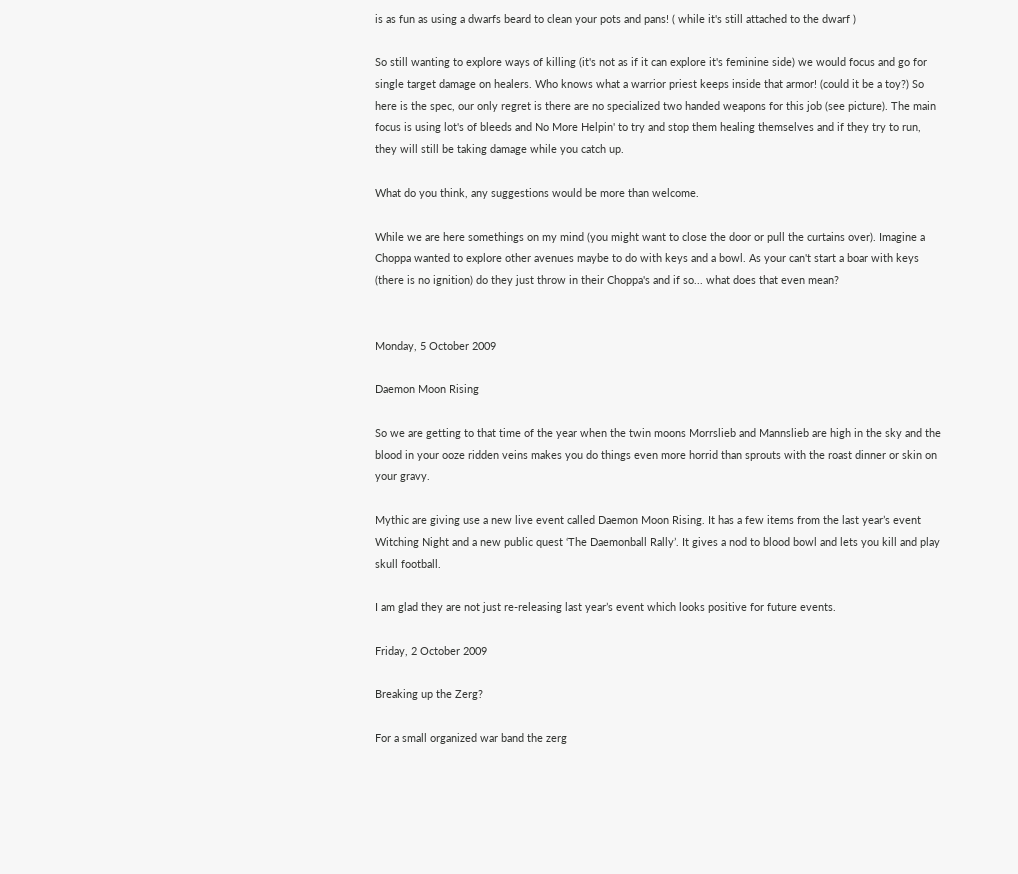is as fun as using a dwarfs beard to clean your pots and pans! ( while it's still attached to the dwarf )

So still wanting to explore ways of killing (it's not as if it can explore it's feminine side) we would focus and go for single target damage on healers. Who knows what a warrior priest keeps inside that armor! (could it be a toy?) So here is the spec, our only regret is there are no specialized two handed weapons for this job (see picture). The main focus is using lot's of bleeds and No More Helpin' to try and stop them healing themselves and if they try to run, they will still be taking damage while you catch up.

What do you think, any suggestions would be more than welcome.

While we are here somethings on my mind (you might want to close the door or pull the curtains over). Imagine a Choppa wanted to explore other avenues maybe to do with keys and a bowl. As your can't start a boar with keys (there is no ignition) do they just throw in their Choppa's and if so... what does that even mean?


Monday, 5 October 2009

Daemon Moon Rising

So we are getting to that time of the year when the twin moons Morrslieb and Mannslieb are high in the sky and the blood in your ooze ridden veins makes you do things even more horrid than sprouts with the roast dinner or skin on your gravy.

Mythic are giving use a new live event called Daemon Moon Rising. It has a few items from the last year’s event Witching Night and a new public quest ‘The Daemonball Rally’. It gives a nod to blood bowl and lets you kill and play skull football.

I am glad they are not just re-releasing last year’s event which looks positive for future events.

Friday, 2 October 2009

Breaking up the Zerg?

For a small organized war band the zerg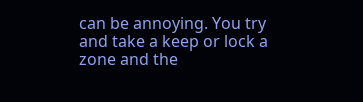can be annoying. You try and take a keep or lock a zone and the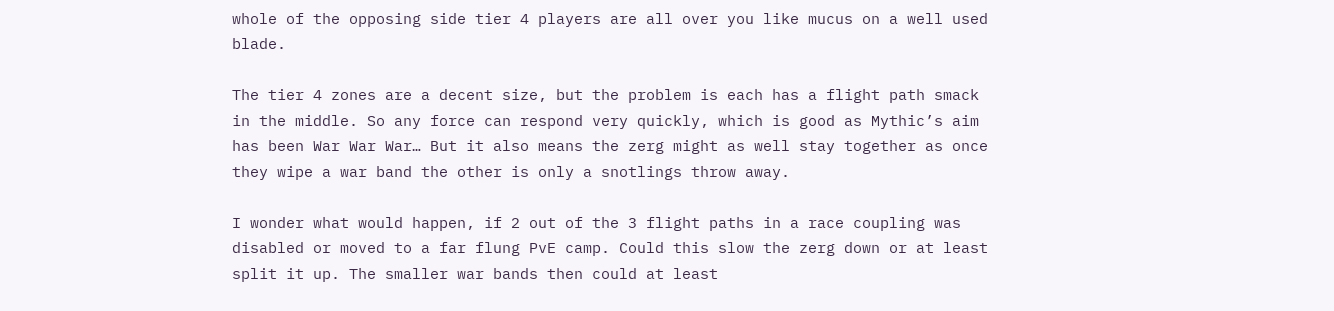whole of the opposing side tier 4 players are all over you like mucus on a well used blade.

The tier 4 zones are a decent size, but the problem is each has a flight path smack in the middle. So any force can respond very quickly, which is good as Mythic’s aim has been War War War… But it also means the zerg might as well stay together as once they wipe a war band the other is only a snotlings throw away.

I wonder what would happen, if 2 out of the 3 flight paths in a race coupling was disabled or moved to a far flung PvE camp. Could this slow the zerg down or at least split it up. The smaller war bands then could at least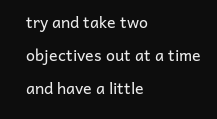try and take two objectives out at a time and have a little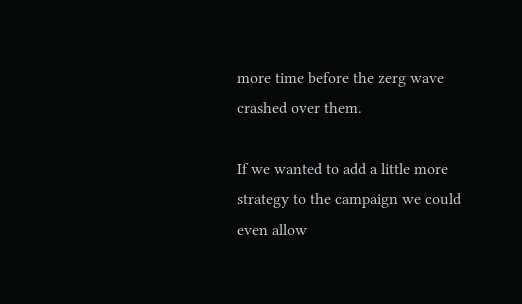more time before the zerg wave crashed over them.

If we wanted to add a little more strategy to the campaign we could even allow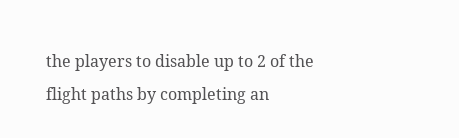the players to disable up to 2 of the flight paths by completing an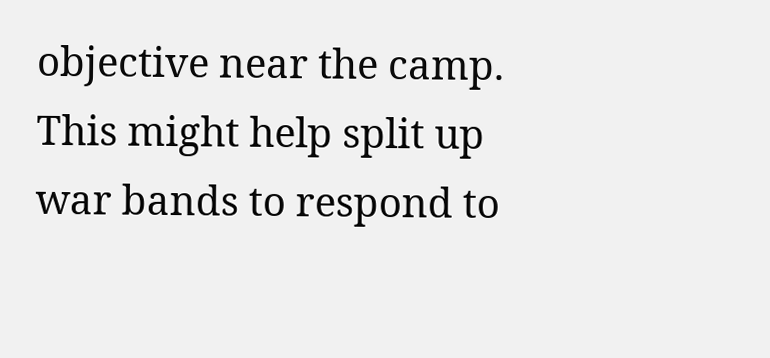objective near the camp. This might help split up war bands to respond to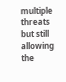multiple threats but still allowing the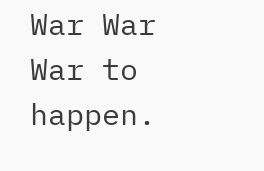War War War to happen.